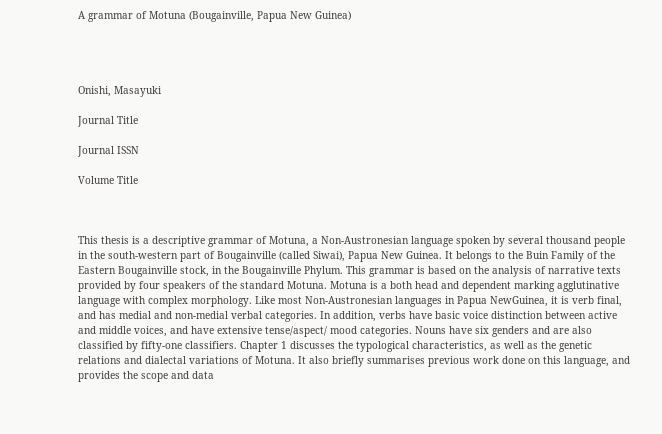A grammar of Motuna (Bougainville, Papua New Guinea)




Onishi, Masayuki

Journal Title

Journal ISSN

Volume Title



This thesis is a descriptive grammar of Motuna, a Non-Austronesian language spoken by several thousand people in the south-western part of Bougainville (called Siwai), Papua New Guinea. It belongs to the Buin Family of the Eastern Bougainville stock, in the Bougainville Phylum. This grammar is based on the analysis of narrative texts provided by four speakers of the standard Motuna. Motuna is a both head and dependent marking agglutinative language with complex morphology. Like most Non-Austronesian languages in Papua NewGuinea, it is verb final, and has medial and non-medial verbal categories. In addition, verbs have basic voice distinction between active and middle voices, and have extensive tense/aspect/ mood categories. Nouns have six genders and are also classified by fifty-one classifiers. Chapter 1 discusses the typological characteristics, as well as the genetic relations and dialectal variations of Motuna. It also briefly summarises previous work done on this language, and provides the scope and data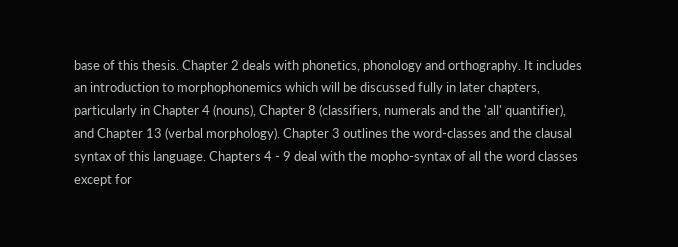base of this thesis. Chapter 2 deals with phonetics, phonology and orthography. It includes an introduction to morphophonemics which will be discussed fully in later chapters, particularly in Chapter 4 (nouns), Chapter 8 (classifiers, numerals and the 'all' quantifier), and Chapter 13 (verbal morphology). Chapter 3 outlines the word-classes and the clausal syntax of this language. Chapters 4 - 9 deal with the mopho-syntax of all the word classes except for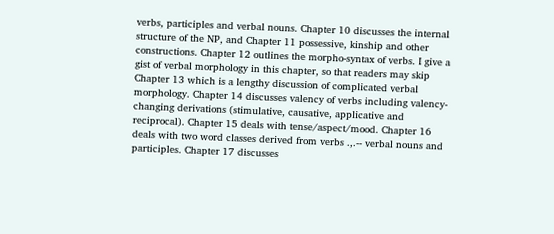verbs, participles and verbal nouns. Chapter 10 discusses the internal structure of the NP, and Chapter 11 possessive, kinship and other constructions. Chapter 12 outlines the morpho-syntax of verbs. I give a gist of verbal morphology in this chapter, so that readers may skip Chapter 13 which is a lengthy discussion of complicated verbal morphology. Chapter 14 discusses valency of verbs including valency-changing derivations (stimulative, causative, applicative and reciprocal). Chapter 15 deals with tense/aspect/mood. Chapter 16 deals with two word classes derived from verbs .,.-- verbal nouns and participles. Chapter 17 discusses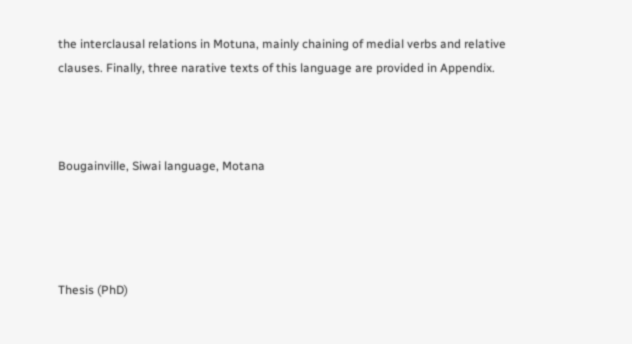the interclausal relations in Motuna, mainly chaining of medial verbs and relative clauses. Finally, three narative texts of this language are provided in Appendix.



Bougainville, Siwai language, Motana




Thesis (PhD)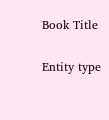Book Title

Entity type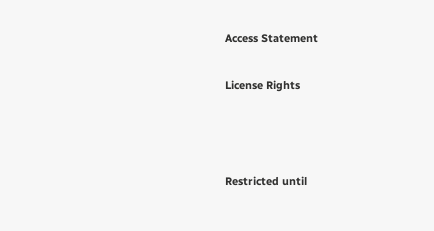Access Statement

License Rights



Restricted until